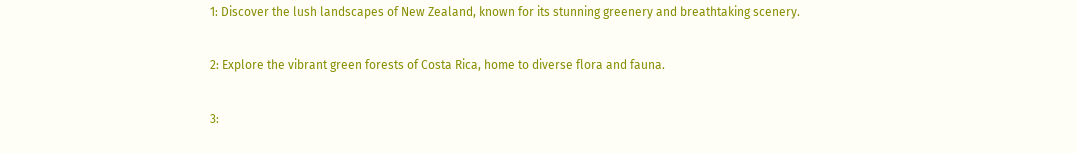1: Discover the lush landscapes of New Zealand, known for its stunning greenery and breathtaking scenery.

2: Explore the vibrant green forests of Costa Rica, home to diverse flora and fauna.

3: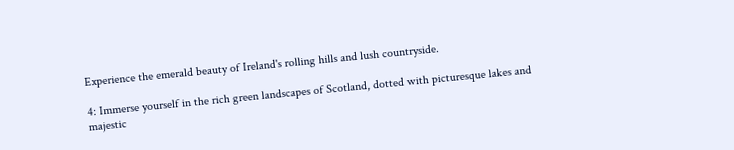Experience the emerald beauty of Ireland's rolling hills and lush countryside.

4: Immerse yourself in the rich green landscapes of Scotland, dotted with picturesque lakes and majestic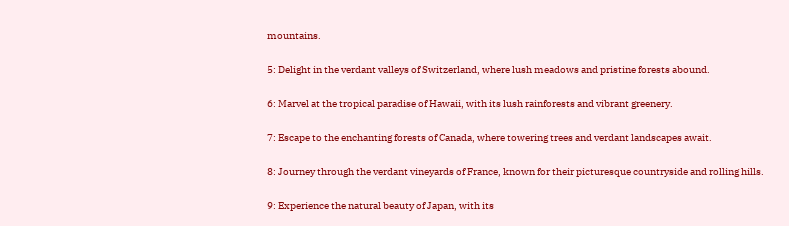mountains.

5: Delight in the verdant valleys of Switzerland, where lush meadows and pristine forests abound.

6: Marvel at the tropical paradise of Hawaii, with its lush rainforests and vibrant greenery.

7: Escape to the enchanting forests of Canada, where towering trees and verdant landscapes await.

8: Journey through the verdant vineyards of France, known for their picturesque countryside and rolling hills.

9: Experience the natural beauty of Japan, with its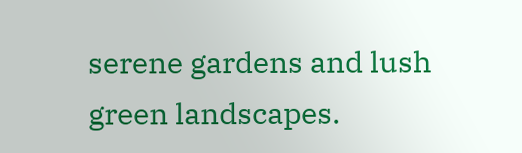serene gardens and lush green landscapes.